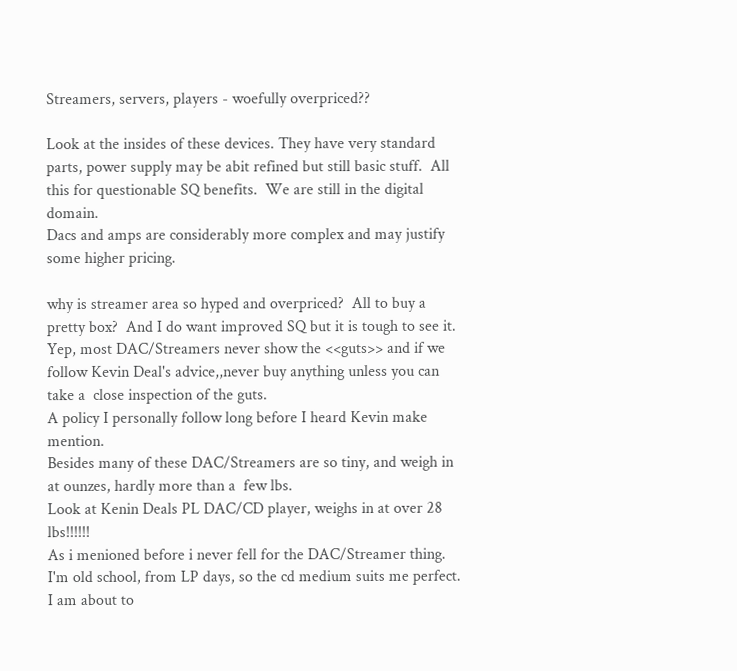Streamers, servers, players - woefully overpriced??

Look at the insides of these devices. They have very standard parts, power supply may be abit refined but still basic stuff.  All this for questionable SQ benefits.  We are still in the digital domain.
Dacs and amps are considerably more complex and may justify some higher pricing.

why is streamer area so hyped and overpriced?  All to buy a pretty box?  And I do want improved SQ but it is tough to see it.
Yep, most DAC/Streamers never show the <<guts>> and if we follow Kevin Deal's advice,,never buy anything unless you can take a  close inspection of the guts.
A policy I personally follow long before I heard Kevin make mention.
Besides many of these DAC/Streamers are so tiny, and weigh in at ounzes, hardly more than a  few lbs.
Look at Kenin Deals PL DAC/CD player, weighs in at over 28 lbs!!!!!!
As i menioned before i never fell for the DAC/Streamer thing.
I'm old school, from LP days, so the cd medium suits me perfect.
I am about to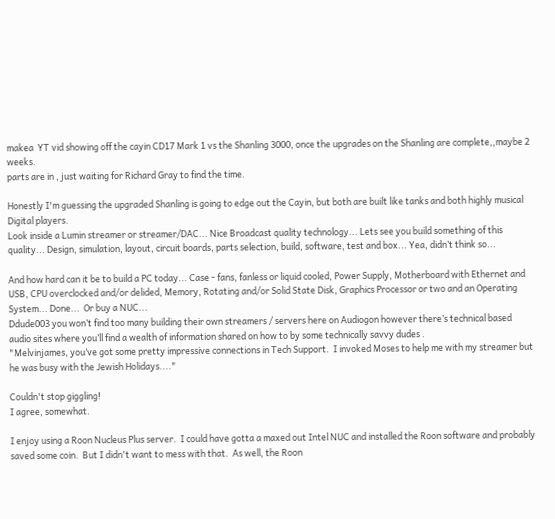makea  YT vid showing off the cayin CD17 Mark 1 vs the Shanling 3000, once the upgrades on the Shanling are complete,,maybe 2 weeks.
parts are in , just waiting for Richard Gray to find the time.

Honestly I'm guessing the upgraded Shanling is going to edge out the Cayin, but both are built like tanks and both highly musical Digital players.
Look inside a Lumin streamer or streamer/DAC... Nice Broadcast quality technology... Lets see you build something of this quality... Design, simulation, layout, circuit boards, parts selection, build, software, test and box... Yea, didn’t think so...

And how hard can it be to build a PC today... Case - fans, fanless or liquid cooled, Power Supply, Motherboard with Ethernet and USB, CPU overclocked and/or delided, Memory, Rotating and/or Solid State Disk, Graphics Processor or two and an Operating System... Done...  Or buy a NUC...
Ddude003 you won’t find too many building their own streamers / servers here on Audiogon however there’s technical based audio sites where you’ll find a wealth of information shared on how to by some technically savvy dudes .
"Melvinjames, you’ve got some pretty impressive connections in Tech Support.  I invoked Moses to help me with my streamer but he was busy with the Jewish Holidays...."

Couldn't stop giggling!
I agree, somewhat.

I enjoy using a Roon Nucleus Plus server.  I could have gotta a maxed out Intel NUC and installed the Roon software and probably saved some coin.  But I didn't want to mess with that.  As well, the Roon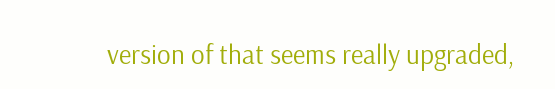version of that seems really upgraded,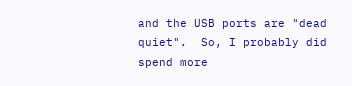and the USB ports are "dead quiet".  So, I probably did spend more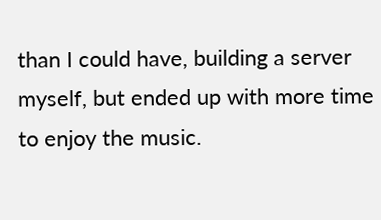than I could have, building a server myself, but ended up with more time to enjoy the music.